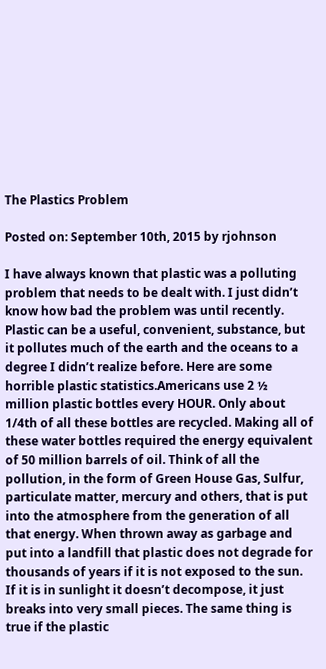The Plastics Problem

Posted on: September 10th, 2015 by rjohnson

I have always known that plastic was a polluting problem that needs to be dealt with. I just didn’t know how bad the problem was until recently. Plastic can be a useful, convenient, substance, but it pollutes much of the earth and the oceans to a degree I didn’t realize before. Here are some horrible plastic statistics.Americans use 2 ½ million plastic bottles every HOUR. Only about 1/4th of all these bottles are recycled. Making all of these water bottles required the energy equivalent of 50 million barrels of oil. Think of all the pollution, in the form of Green House Gas, Sulfur, particulate matter, mercury and others, that is put into the atmosphere from the generation of all that energy. When thrown away as garbage and put into a landfill that plastic does not degrade for thousands of years if it is not exposed to the sun. If it is in sunlight it doesn’t decompose, it just breaks into very small pieces. The same thing is true if the plastic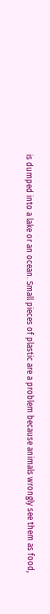is dumped into a lake or an ocean. Small pieces of plastic are a problem because animals wrongly see them as food,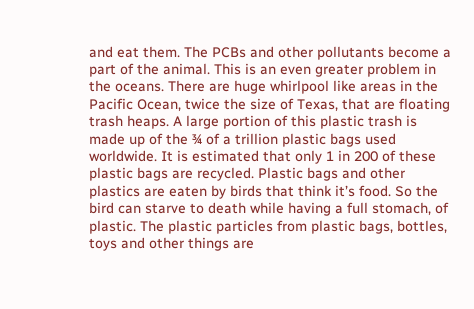and eat them. The PCBs and other pollutants become a part of the animal. This is an even greater problem in the oceans. There are huge whirlpool like areas in the Pacific Ocean, twice the size of Texas, that are floating trash heaps. A large portion of this plastic trash is made up of the ¾ of a trillion plastic bags used worldwide. It is estimated that only 1 in 200 of these plastic bags are recycled. Plastic bags and other plastics are eaten by birds that think it’s food. So the bird can starve to death while having a full stomach, of plastic. The plastic particles from plastic bags, bottles, toys and other things are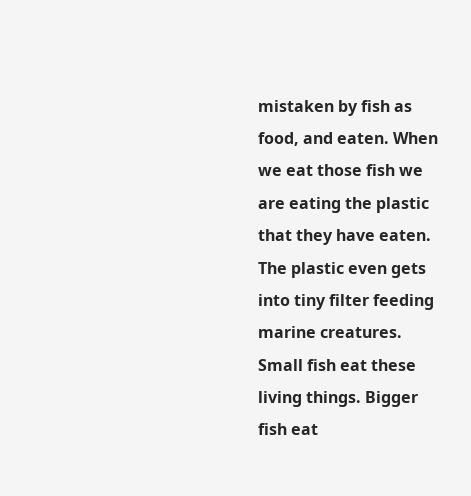mistaken by fish as food, and eaten. When we eat those fish we are eating the plastic that they have eaten. The plastic even gets into tiny filter feeding marine creatures. Small fish eat these living things. Bigger fish eat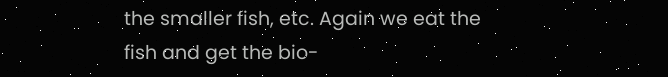the smaller fish, etc. Again we eat the fish and get the bio-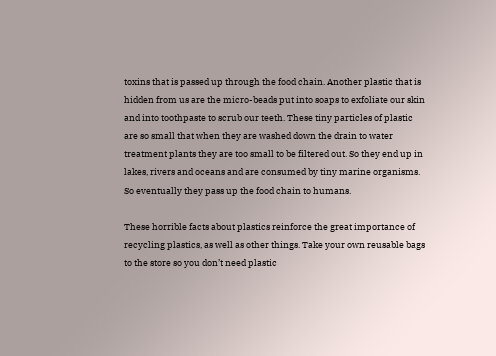toxins that is passed up through the food chain. Another plastic that is hidden from us are the micro-beads put into soaps to exfoliate our skin and into toothpaste to scrub our teeth. These tiny particles of plastic are so small that when they are washed down the drain to water treatment plants they are too small to be filtered out. So they end up in lakes, rivers and oceans and are consumed by tiny marine organisms. So eventually they pass up the food chain to humans.

These horrible facts about plastics reinforce the great importance of recycling plastics, as well as other things. Take your own reusable bags to the store so you don’t need plastic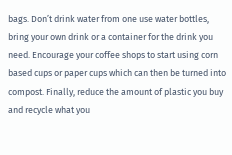bags. Don’t drink water from one use water bottles, bring your own drink or a container for the drink you need. Encourage your coffee shops to start using corn based cups or paper cups which can then be turned into compost. Finally, reduce the amount of plastic you buy and recycle what you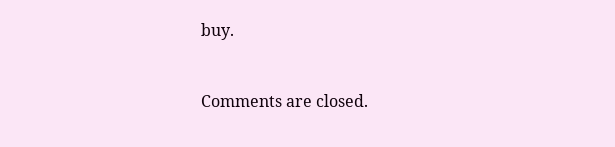buy.


Comments are closed.